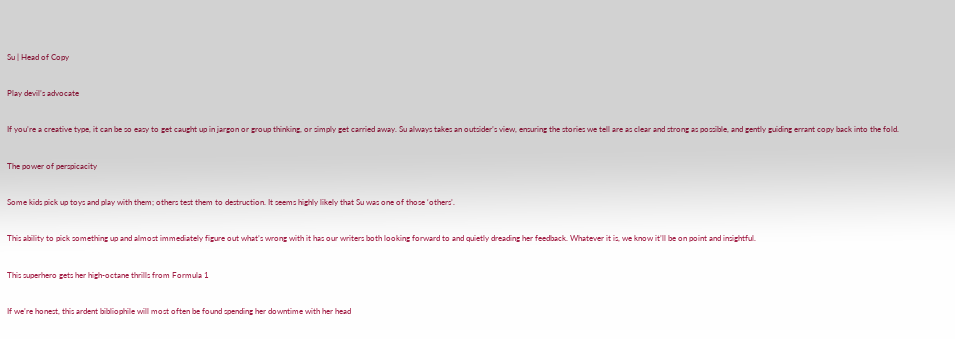Su | Head of Copy

Play devil’s advocate

If you’re a creative type, it can be so easy to get caught up in jargon or group thinking, or simply get carried away. Su always takes an outsider’s view, ensuring the stories we tell are as clear and strong as possible, and gently guiding errant copy back into the fold.

The power of perspicacity

Some kids pick up toys and play with them; others test them to destruction. It seems highly likely that Su was one of those ‘others’.

This ability to pick something up and almost immediately figure out what’s wrong with it has our writers both looking forward to and quietly dreading her feedback. Whatever it is, we know it’ll be on point and insightful.

This superhero gets her high-octane thrills from Formula 1

If we’re honest, this ardent bibliophile will most often be found spending her downtime with her head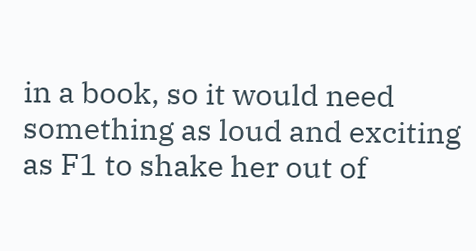in a book, so it would need something as loud and exciting as F1 to shake her out of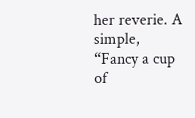her reverie. A simple, “Fancy a cup of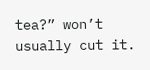tea?” won’t usually cut it.